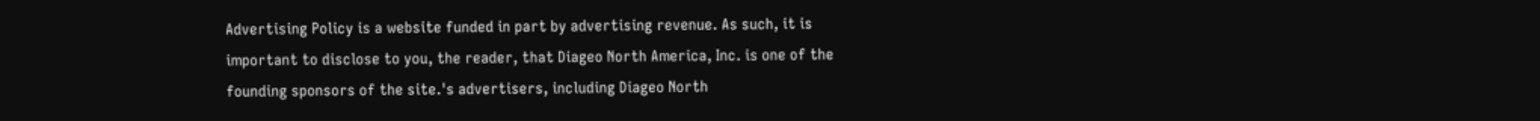Advertising Policy is a website funded in part by advertising revenue. As such, it is important to disclose to you, the reader, that Diageo North America, Inc. is one of the founding sponsors of the site.'s advertisers, including Diageo North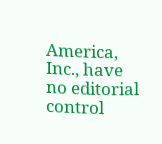America, Inc., have no editorial control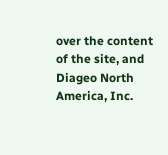over the content of the site, and Diageo North America, Inc.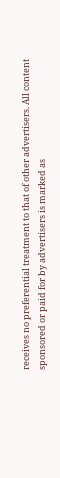receives no preferential treatment to that of other advertisers. All content sponsored or paid for by advertisers is marked as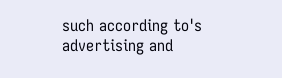such according to's advertising and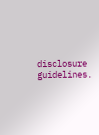disclosure guidelines.